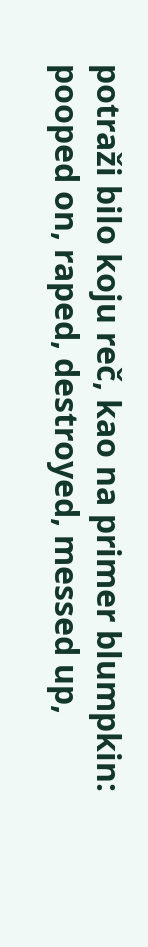potraži bilo koju reč, kao na primer blumpkin:
pooped on, raped, destroyed, messed up,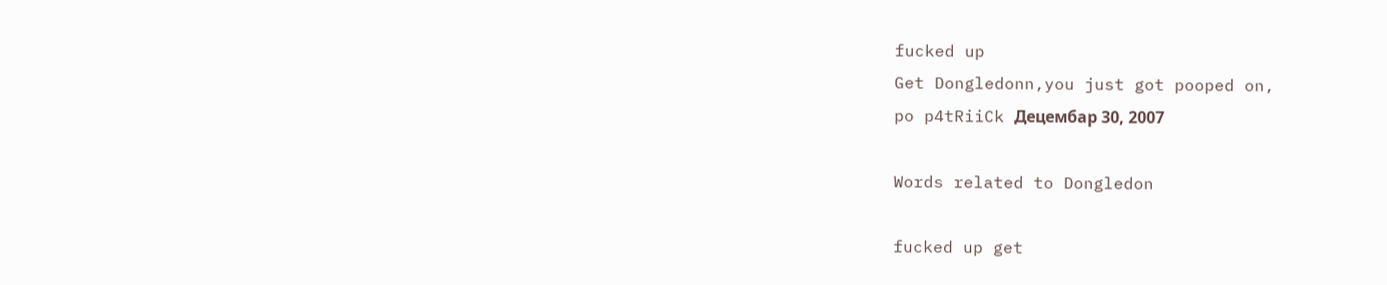fucked up
Get Dongledonn,you just got pooped on,
po p4tRiiCk Децембар 30, 2007

Words related to Dongledon

fucked up get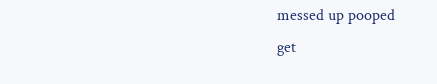messed up pooped
get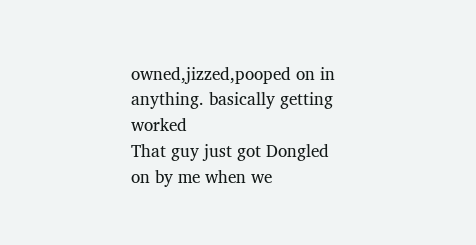owned,jizzed,pooped on in anything. basically getting worked
That guy just got Dongled on by me when we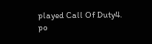played Call Of Duty4.
po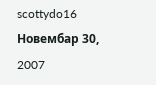scottydo16 Новембар 30, 2007